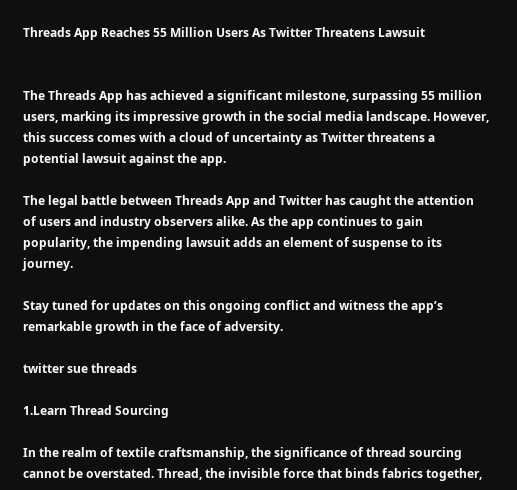Threads App Reaches 55 Million Users As Twitter Threatens Lawsuit


The Threads App has achieved a significant milestone, surpassing 55 million users, marking its impressive growth in the social media landscape. However, this success comes with a cloud of uncertainty as Twitter threatens a potential lawsuit against the app.

The legal battle between Threads App and Twitter has caught the attention of users and industry observers alike. As the app continues to gain popularity, the impending lawsuit adds an element of suspense to its journey.

Stay tuned for updates on this ongoing conflict and witness the app’s remarkable growth in the face of adversity.

twitter sue threads

1.Learn Thread Sourcing

In the realm of textile craftsmanship, the significance of thread sourcing cannot be overstated. Thread, the invisible force that binds fabrics together,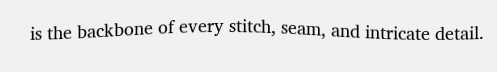is the backbone of every stitch, seam, and intricate detail.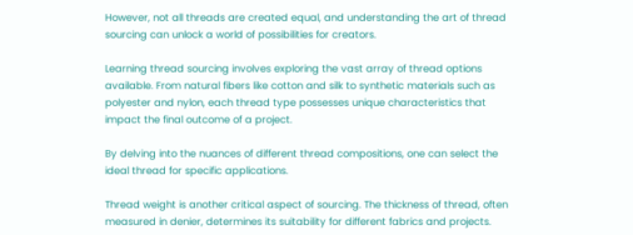However, not all threads are created equal, and understanding the art of thread sourcing can unlock a world of possibilities for creators.

Learning thread sourcing involves exploring the vast array of thread options available. From natural fibers like cotton and silk to synthetic materials such as polyester and nylon, each thread type possesses unique characteristics that impact the final outcome of a project.

By delving into the nuances of different thread compositions, one can select the ideal thread for specific applications.

Thread weight is another critical aspect of sourcing. The thickness of thread, often measured in denier, determines its suitability for different fabrics and projects.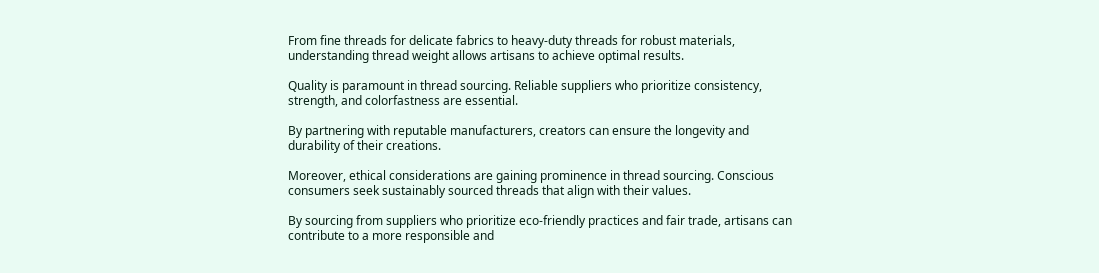From fine threads for delicate fabrics to heavy-duty threads for robust materials, understanding thread weight allows artisans to achieve optimal results.

Quality is paramount in thread sourcing. Reliable suppliers who prioritize consistency, strength, and colorfastness are essential.

By partnering with reputable manufacturers, creators can ensure the longevity and durability of their creations.

Moreover, ethical considerations are gaining prominence in thread sourcing. Conscious consumers seek sustainably sourced threads that align with their values.

By sourcing from suppliers who prioritize eco-friendly practices and fair trade, artisans can contribute to a more responsible and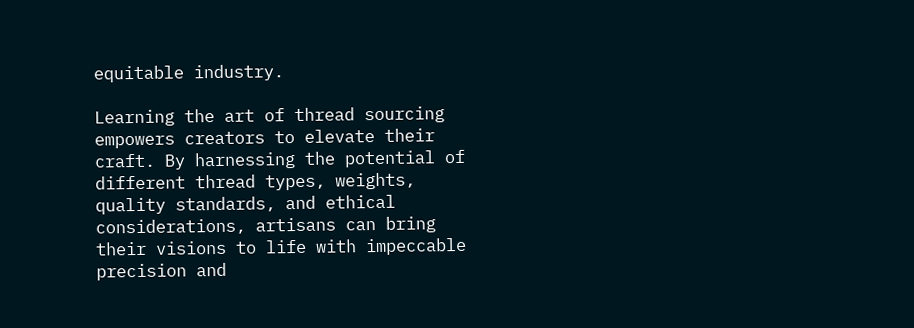equitable industry.

Learning the art of thread sourcing empowers creators to elevate their craft. By harnessing the potential of different thread types, weights, quality standards, and ethical considerations, artisans can bring their visions to life with impeccable precision and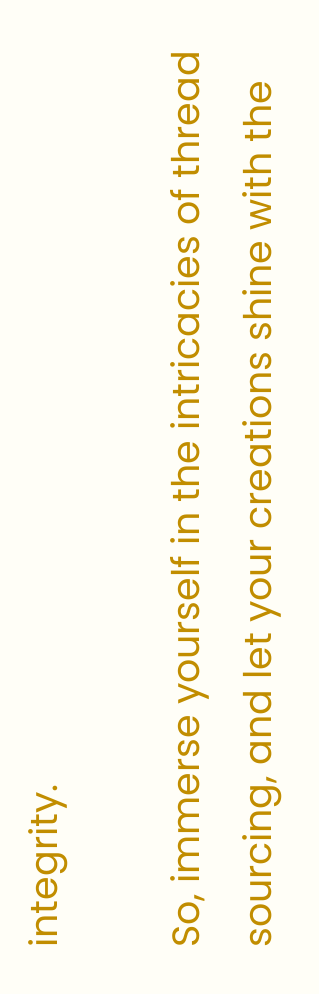integrity.

So, immerse yourself in the intricacies of thread sourcing, and let your creations shine with the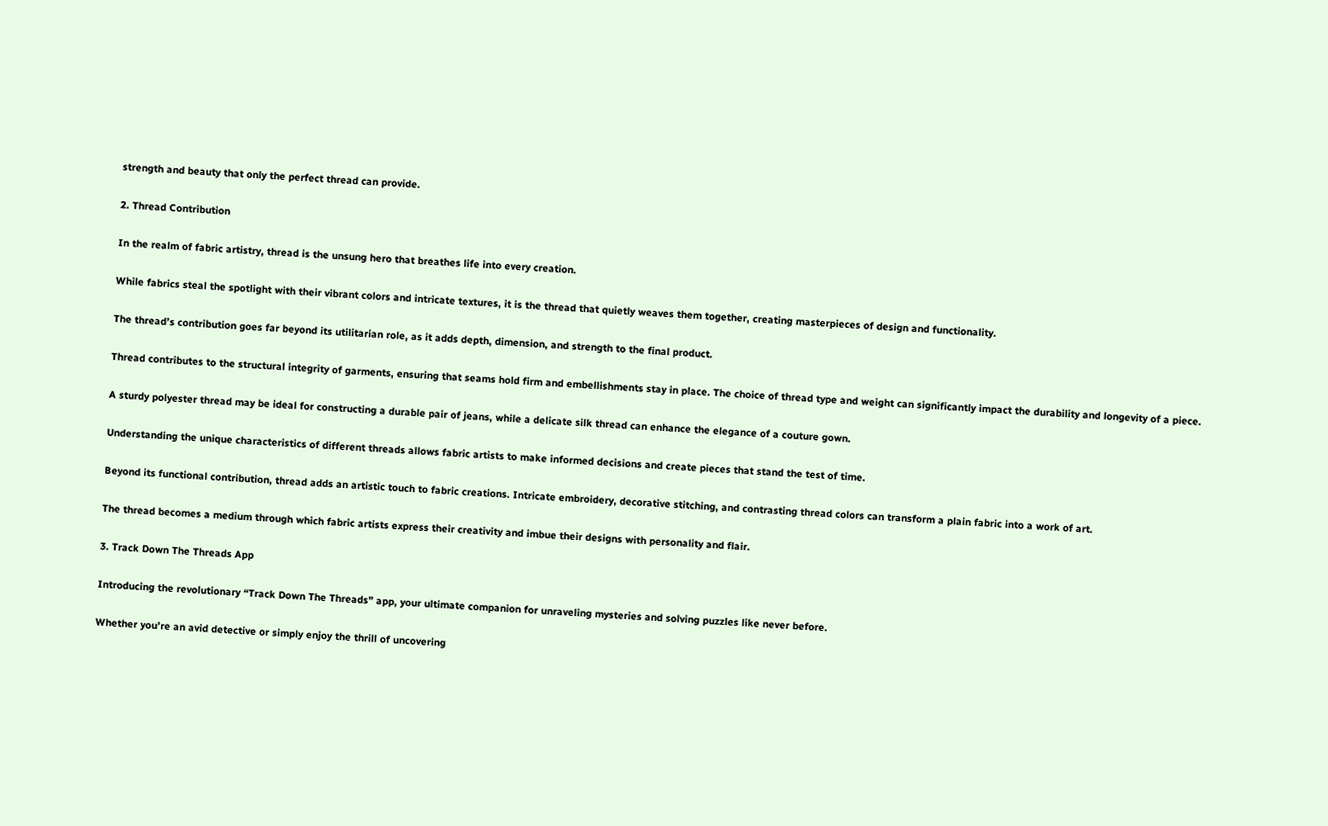strength and beauty that only the perfect thread can provide.

2. Thread Contribution

In the realm of fabric artistry, thread is the unsung hero that breathes life into every creation.

While fabrics steal the spotlight with their vibrant colors and intricate textures, it is the thread that quietly weaves them together, creating masterpieces of design and functionality.

The thread’s contribution goes far beyond its utilitarian role, as it adds depth, dimension, and strength to the final product.

Thread contributes to the structural integrity of garments, ensuring that seams hold firm and embellishments stay in place. The choice of thread type and weight can significantly impact the durability and longevity of a piece.

A sturdy polyester thread may be ideal for constructing a durable pair of jeans, while a delicate silk thread can enhance the elegance of a couture gown.

Understanding the unique characteristics of different threads allows fabric artists to make informed decisions and create pieces that stand the test of time.

Beyond its functional contribution, thread adds an artistic touch to fabric creations. Intricate embroidery, decorative stitching, and contrasting thread colors can transform a plain fabric into a work of art.

The thread becomes a medium through which fabric artists express their creativity and imbue their designs with personality and flair.

3. Track Down The Threads App

Introducing the revolutionary “Track Down The Threads” app, your ultimate companion for unraveling mysteries and solving puzzles like never before.

Whether you’re an avid detective or simply enjoy the thrill of uncovering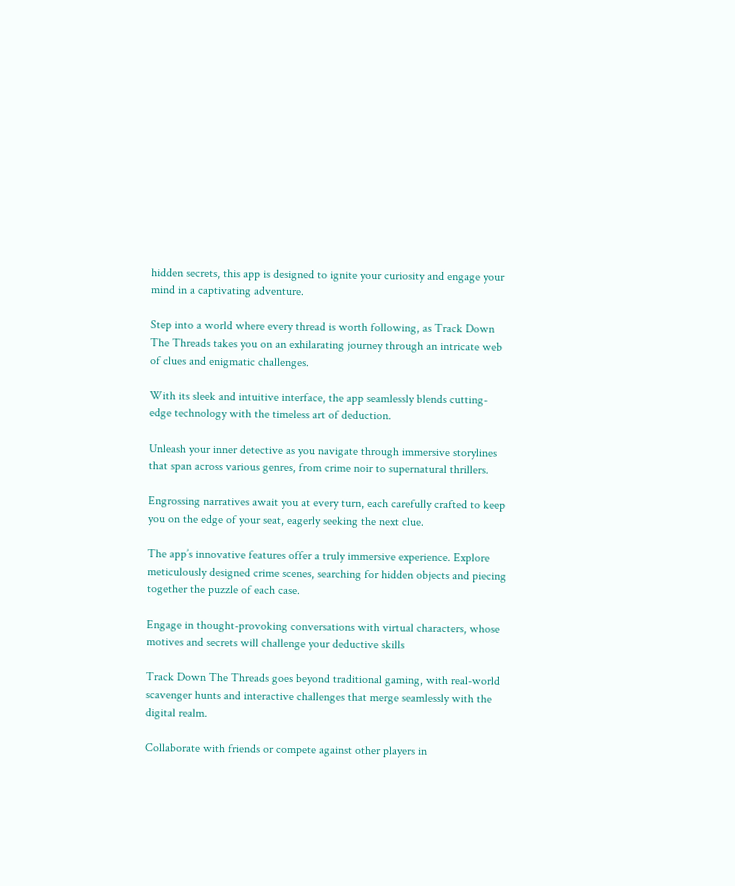hidden secrets, this app is designed to ignite your curiosity and engage your mind in a captivating adventure.

Step into a world where every thread is worth following, as Track Down The Threads takes you on an exhilarating journey through an intricate web of clues and enigmatic challenges.

With its sleek and intuitive interface, the app seamlessly blends cutting-edge technology with the timeless art of deduction.

Unleash your inner detective as you navigate through immersive storylines that span across various genres, from crime noir to supernatural thrillers.

Engrossing narratives await you at every turn, each carefully crafted to keep you on the edge of your seat, eagerly seeking the next clue.

The app’s innovative features offer a truly immersive experience. Explore meticulously designed crime scenes, searching for hidden objects and piecing together the puzzle of each case.

Engage in thought-provoking conversations with virtual characters, whose motives and secrets will challenge your deductive skills

Track Down The Threads goes beyond traditional gaming, with real-world scavenger hunts and interactive challenges that merge seamlessly with the digital realm.

Collaborate with friends or compete against other players in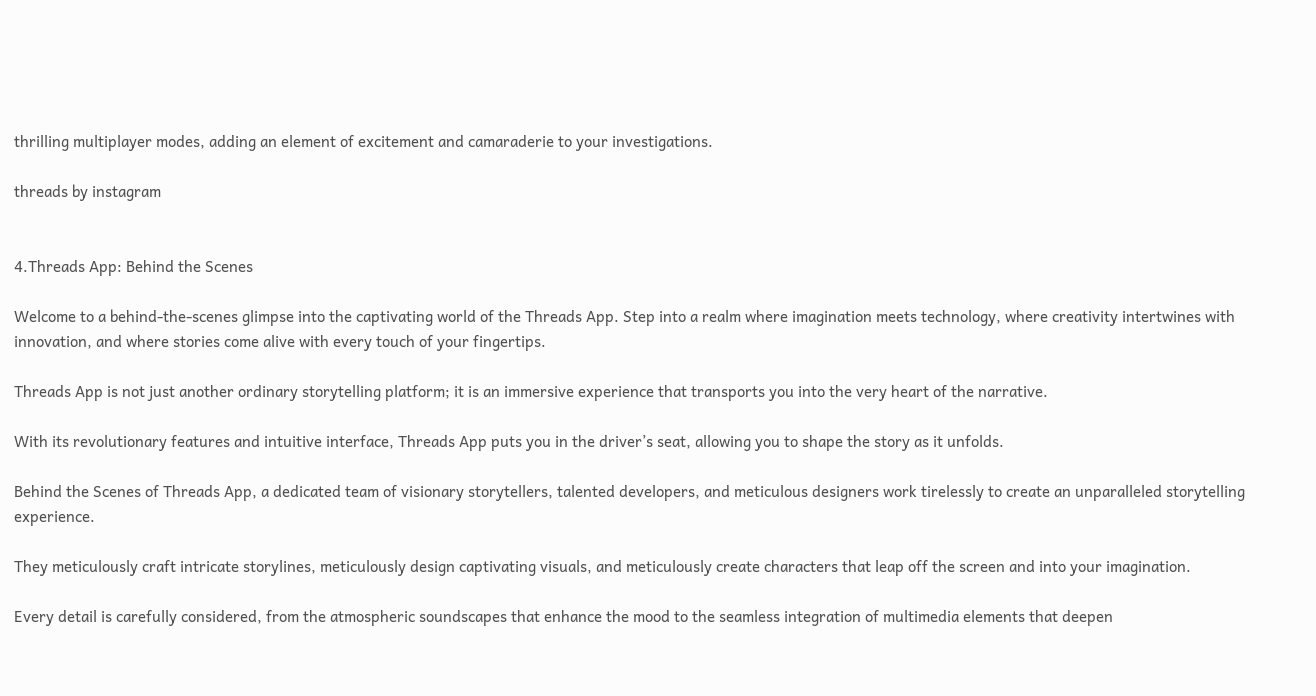thrilling multiplayer modes, adding an element of excitement and camaraderie to your investigations.

threads by instagram


4.Threads App: Behind the Scenes

Welcome to a behind-the-scenes glimpse into the captivating world of the Threads App. Step into a realm where imagination meets technology, where creativity intertwines with innovation, and where stories come alive with every touch of your fingertips.

Threads App is not just another ordinary storytelling platform; it is an immersive experience that transports you into the very heart of the narrative.

With its revolutionary features and intuitive interface, Threads App puts you in the driver’s seat, allowing you to shape the story as it unfolds.

Behind the Scenes of Threads App, a dedicated team of visionary storytellers, talented developers, and meticulous designers work tirelessly to create an unparalleled storytelling experience.

They meticulously craft intricate storylines, meticulously design captivating visuals, and meticulously create characters that leap off the screen and into your imagination.

Every detail is carefully considered, from the atmospheric soundscapes that enhance the mood to the seamless integration of multimedia elements that deepen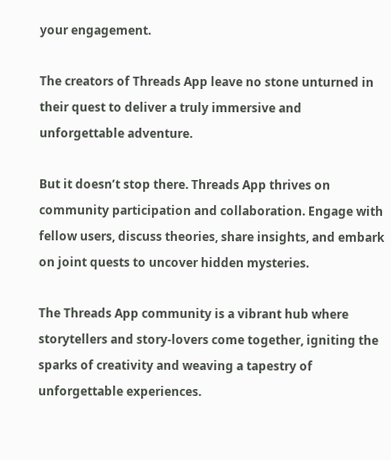your engagement.

The creators of Threads App leave no stone unturned in their quest to deliver a truly immersive and unforgettable adventure.

But it doesn’t stop there. Threads App thrives on community participation and collaboration. Engage with fellow users, discuss theories, share insights, and embark on joint quests to uncover hidden mysteries.

The Threads App community is a vibrant hub where storytellers and story-lovers come together, igniting the sparks of creativity and weaving a tapestry of unforgettable experiences.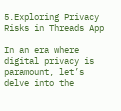5.Exploring Privacy Risks in Threads App

In an era where digital privacy is paramount, let’s delve into the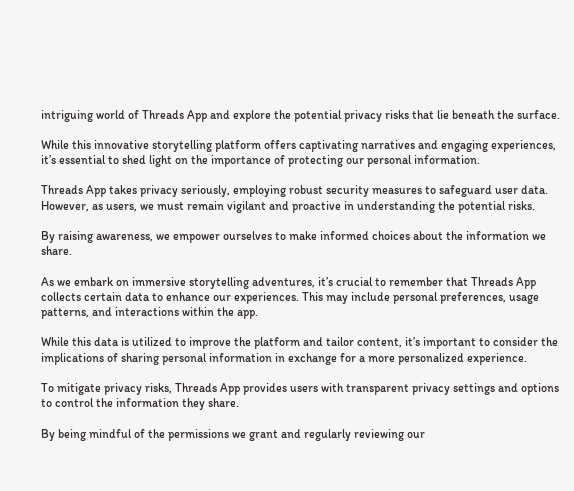intriguing world of Threads App and explore the potential privacy risks that lie beneath the surface.

While this innovative storytelling platform offers captivating narratives and engaging experiences, it’s essential to shed light on the importance of protecting our personal information.

Threads App takes privacy seriously, employing robust security measures to safeguard user data. However, as users, we must remain vigilant and proactive in understanding the potential risks.

By raising awareness, we empower ourselves to make informed choices about the information we share.

As we embark on immersive storytelling adventures, it’s crucial to remember that Threads App collects certain data to enhance our experiences. This may include personal preferences, usage patterns, and interactions within the app.

While this data is utilized to improve the platform and tailor content, it’s important to consider the implications of sharing personal information in exchange for a more personalized experience.

To mitigate privacy risks, Threads App provides users with transparent privacy settings and options to control the information they share.

By being mindful of the permissions we grant and regularly reviewing our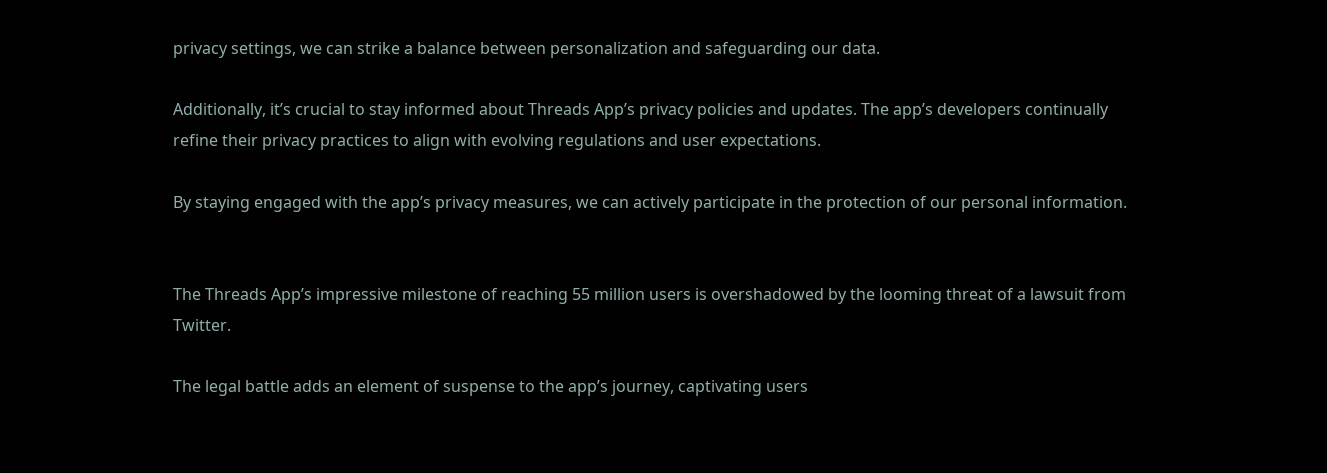privacy settings, we can strike a balance between personalization and safeguarding our data.

Additionally, it’s crucial to stay informed about Threads App’s privacy policies and updates. The app’s developers continually refine their privacy practices to align with evolving regulations and user expectations.

By staying engaged with the app’s privacy measures, we can actively participate in the protection of our personal information.


The Threads App’s impressive milestone of reaching 55 million users is overshadowed by the looming threat of a lawsuit from Twitter.

The legal battle adds an element of suspense to the app’s journey, captivating users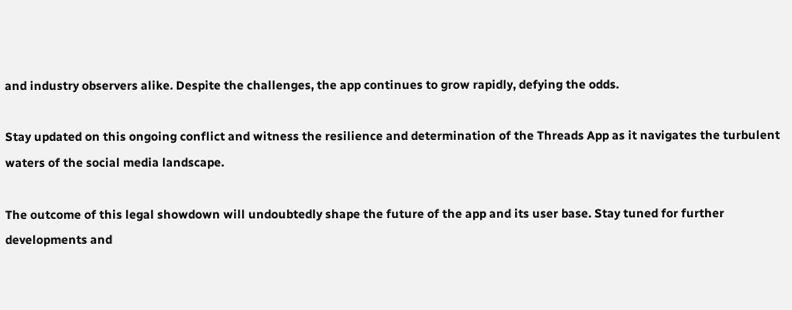and industry observers alike. Despite the challenges, the app continues to grow rapidly, defying the odds.

Stay updated on this ongoing conflict and witness the resilience and determination of the Threads App as it navigates the turbulent waters of the social media landscape.

The outcome of this legal showdown will undoubtedly shape the future of the app and its user base. Stay tuned for further developments and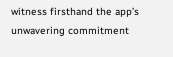witness firsthand the app’s unwavering commitment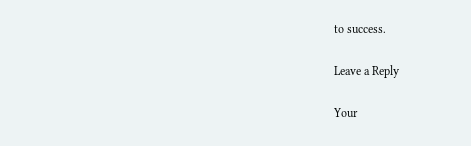to success.

Leave a Reply

Your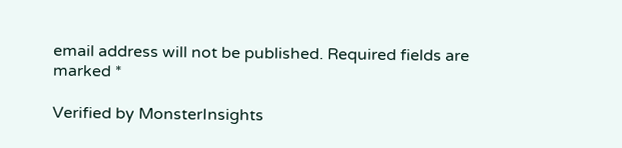email address will not be published. Required fields are marked *

Verified by MonsterInsights